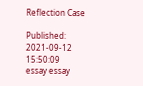Reflection Case

Published: 2021-09-12 15:50:09
essay essay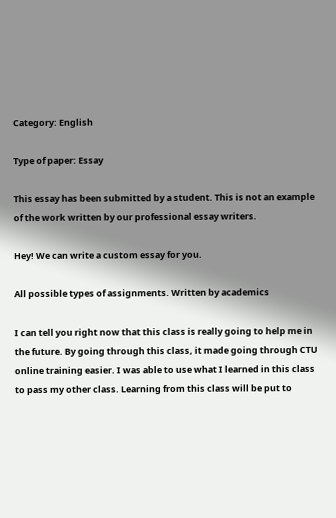Category: English

Type of paper: Essay

This essay has been submitted by a student. This is not an example of the work written by our professional essay writers.

Hey! We can write a custom essay for you.

All possible types of assignments. Written by academics

I can tell you right now that this class is really going to help me in the future. By going through this class, it made going through CTU online training easier. I was able to use what I learned in this class to pass my other class. Learning from this class will be put to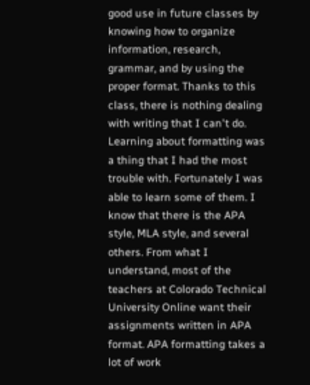good use in future classes by knowing how to organize information, research, grammar, and by using the proper format. Thanks to this class, there is nothing dealing with writing that I can't do.
Learning about formatting was a thing that I had the most trouble with. Fortunately I was able to learn some of them. I know that there is the APA style, MLA style, and several others. From what I understand, most of the teachers at Colorado Technical University Online want their assignments written in APA format. APA formatting takes a lot of work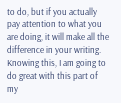to do, but if you actually pay attention to what you are doing, it will make all the difference in your writing. Knowing this, I am going to do great with this part of my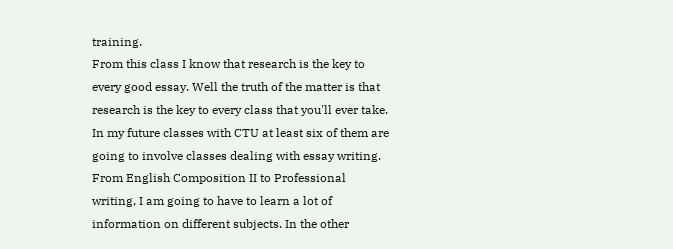training.
From this class I know that research is the key to every good essay. Well the truth of the matter is that research is the key to every class that you'll ever take. In my future classes with CTU at least six of them are going to involve classes dealing with essay writing. From English Composition II to Professional writing, I am going to have to learn a lot of information on different subjects. In the other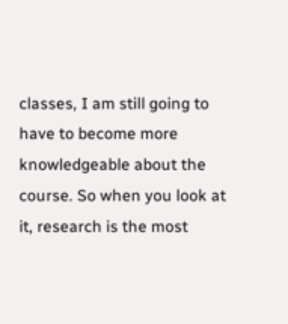classes, I am still going to have to become more knowledgeable about the course. So when you look at it, research is the most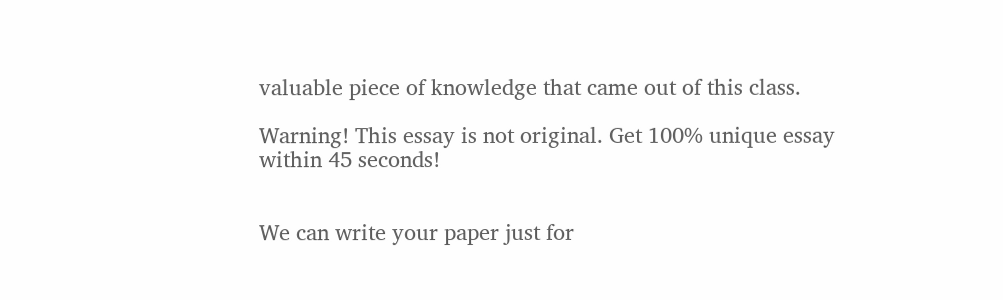valuable piece of knowledge that came out of this class.

Warning! This essay is not original. Get 100% unique essay within 45 seconds!


We can write your paper just for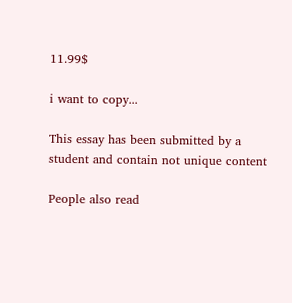11.99$

i want to copy...

This essay has been submitted by a student and contain not unique content

People also read